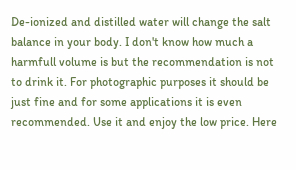De-ionized and distilled water will change the salt balance in your body. I don't know how much a harmfull volume is but the recommendation is not to drink it. For photographic purposes it should be just fine and for some applications it is even recommended. Use it and enjoy the low price. Here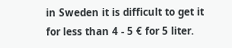in Sweden it is difficult to get it for less than 4 - 5 € for 5 liter.